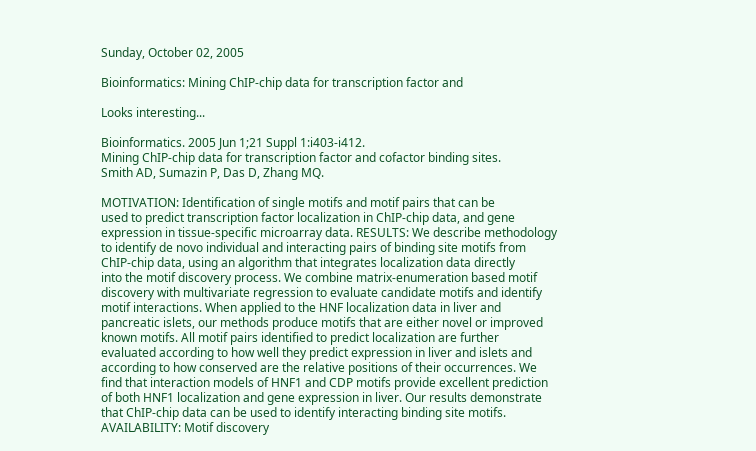Sunday, October 02, 2005

Bioinformatics: Mining ChIP-chip data for transcription factor and

Looks interesting...

Bioinformatics. 2005 Jun 1;21 Suppl 1:i403-i412.
Mining ChIP-chip data for transcription factor and cofactor binding sites.
Smith AD, Sumazin P, Das D, Zhang MQ.

MOTIVATION: Identification of single motifs and motif pairs that can be
used to predict transcription factor localization in ChIP-chip data, and gene
expression in tissue-specific microarray data. RESULTS: We describe methodology
to identify de novo individual and interacting pairs of binding site motifs from
ChIP-chip data, using an algorithm that integrates localization data directly
into the motif discovery process. We combine matrix-enumeration based motif
discovery with multivariate regression to evaluate candidate motifs and identify
motif interactions. When applied to the HNF localization data in liver and
pancreatic islets, our methods produce motifs that are either novel or improved
known motifs. All motif pairs identified to predict localization are further
evaluated according to how well they predict expression in liver and islets and
according to how conserved are the relative positions of their occurrences. We
find that interaction models of HNF1 and CDP motifs provide excellent prediction
of both HNF1 localization and gene expression in liver. Our results demonstrate
that ChIP-chip data can be used to identify interacting binding site motifs.
AVAILABILITY: Motif discovery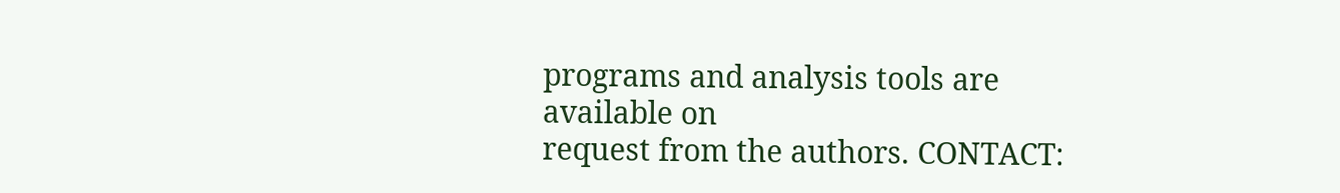programs and analysis tools are available on
request from the authors. CONTACT: